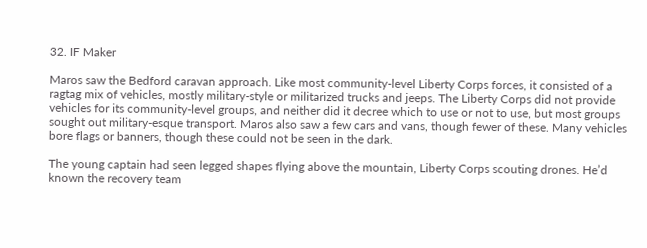32. IF Maker

Maros saw the Bedford caravan approach. Like most community-level Liberty Corps forces, it consisted of a ragtag mix of vehicles, mostly military-style or militarized trucks and jeeps. The Liberty Corps did not provide vehicles for its community-level groups, and neither did it decree which to use or not to use, but most groups sought out military-esque transport. Maros also saw a few cars and vans, though fewer of these. Many vehicles bore flags or banners, though these could not be seen in the dark.

The young captain had seen legged shapes flying above the mountain, Liberty Corps scouting drones. He’d known the recovery team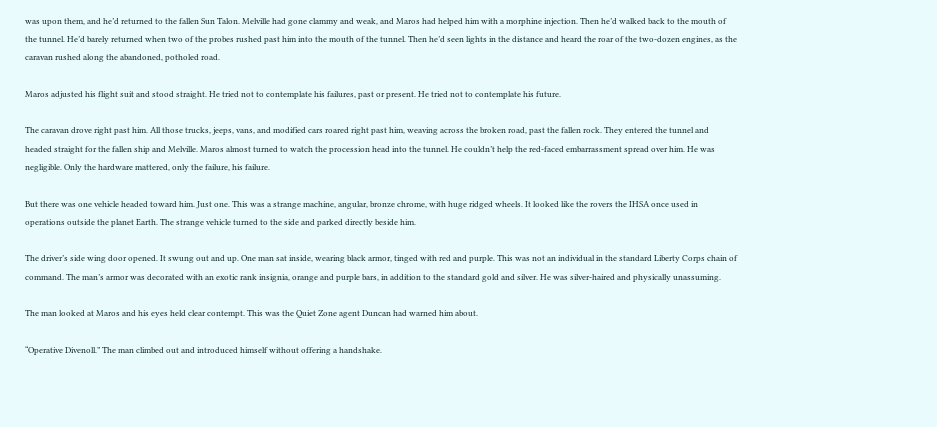was upon them, and he’d returned to the fallen Sun Talon. Melville had gone clammy and weak, and Maros had helped him with a morphine injection. Then he’d walked back to the mouth of the tunnel. He’d barely returned when two of the probes rushed past him into the mouth of the tunnel. Then he’d seen lights in the distance and heard the roar of the two-dozen engines, as the caravan rushed along the abandoned, potholed road.

Maros adjusted his flight suit and stood straight. He tried not to contemplate his failures, past or present. He tried not to contemplate his future.

The caravan drove right past him. All those trucks, jeeps, vans, and modified cars roared right past him, weaving across the broken road, past the fallen rock. They entered the tunnel and headed straight for the fallen ship and Melville. Maros almost turned to watch the procession head into the tunnel. He couldn’t help the red-faced embarrassment spread over him. He was negligible. Only the hardware mattered, only the failure, his failure.

But there was one vehicle headed toward him. Just one. This was a strange machine, angular, bronze chrome, with huge ridged wheels. It looked like the rovers the IHSA once used in operations outside the planet Earth. The strange vehicle turned to the side and parked directly beside him.

The driver’s side wing door opened. It swung out and up. One man sat inside, wearing black armor, tinged with red and purple. This was not an individual in the standard Liberty Corps chain of command. The man’s armor was decorated with an exotic rank insignia, orange and purple bars, in addition to the standard gold and silver. He was silver-haired and physically unassuming.

The man looked at Maros and his eyes held clear contempt. This was the Quiet Zone agent Duncan had warned him about.

“Operative Divenoll.” The man climbed out and introduced himself without offering a handshake.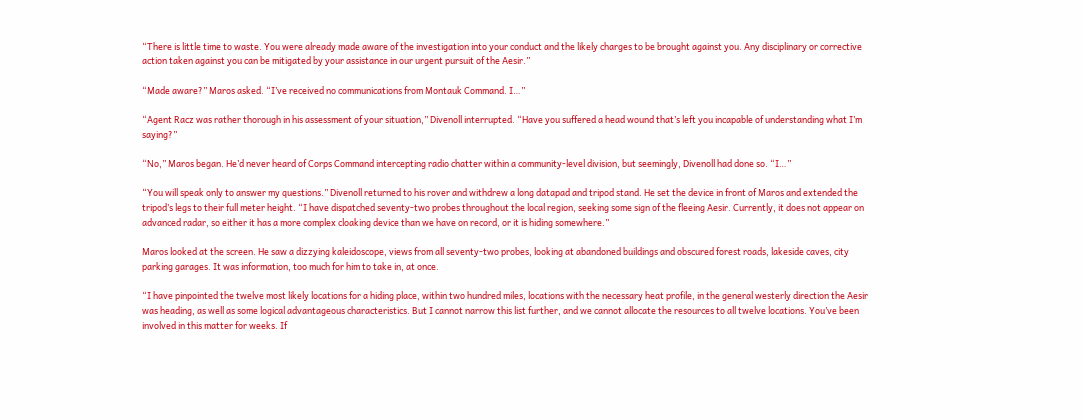“There is little time to waste. You were already made aware of the investigation into your conduct and the likely charges to be brought against you. Any disciplinary or corrective action taken against you can be mitigated by your assistance in our urgent pursuit of the Aesir.”

“Made aware?” Maros asked. “I’ve received no communications from Montauk Command. I…”

“Agent Racz was rather thorough in his assessment of your situation,” Divenoll interrupted. “Have you suffered a head wound that’s left you incapable of understanding what I’m saying?”

“No,” Maros began. He’d never heard of Corps Command intercepting radio chatter within a community-level division, but seemingly, Divenoll had done so. “I…”

“You will speak only to answer my questions.” Divenoll returned to his rover and withdrew a long datapad and tripod stand. He set the device in front of Maros and extended the tripod’s legs to their full meter height. “I have dispatched seventy-two probes throughout the local region, seeking some sign of the fleeing Aesir. Currently, it does not appear on advanced radar, so either it has a more complex cloaking device than we have on record, or it is hiding somewhere.”

Maros looked at the screen. He saw a dizzying kaleidoscope, views from all seventy-two probes, looking at abandoned buildings and obscured forest roads, lakeside caves, city parking garages. It was information, too much for him to take in, at once.

“I have pinpointed the twelve most likely locations for a hiding place, within two hundred miles, locations with the necessary heat profile, in the general westerly direction the Aesir was heading, as well as some logical advantageous characteristics. But I cannot narrow this list further, and we cannot allocate the resources to all twelve locations. You’ve been involved in this matter for weeks. If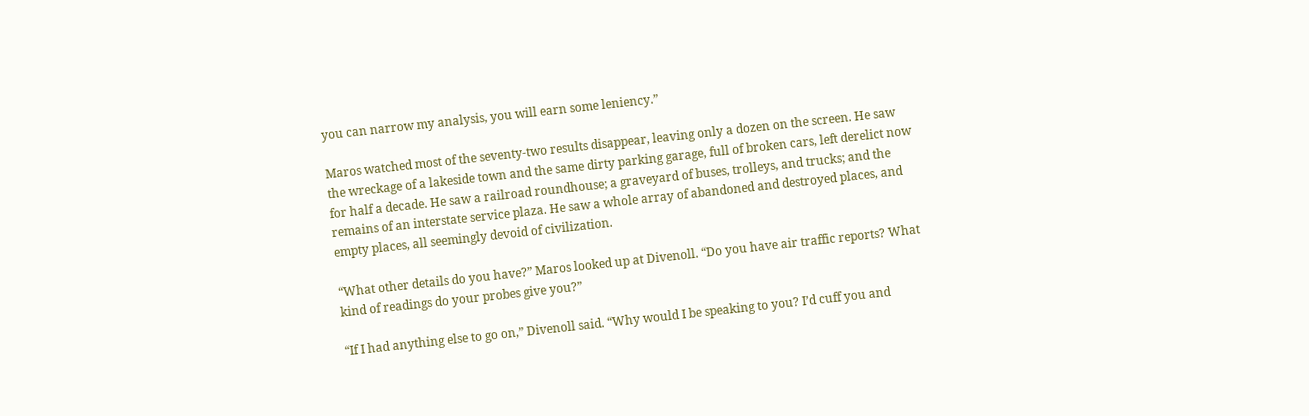you can narrow my analysis, you will earn some leniency.”

Maros watched most of the seventy-two results disappear, leaving only a dozen on the screen. He saw the wreckage of a lakeside town and the same dirty parking garage, full of broken cars, left derelict now for half a decade. He saw a railroad roundhouse; a graveyard of buses, trolleys, and trucks; and the remains of an interstate service plaza. He saw a whole array of abandoned and destroyed places, and empty places, all seemingly devoid of civilization.

“What other details do you have?” Maros looked up at Divenoll. “Do you have air traffic reports? What kind of readings do your probes give you?”

“If I had anything else to go on,” Divenoll said. “Why would I be speaking to you? I’d cuff you and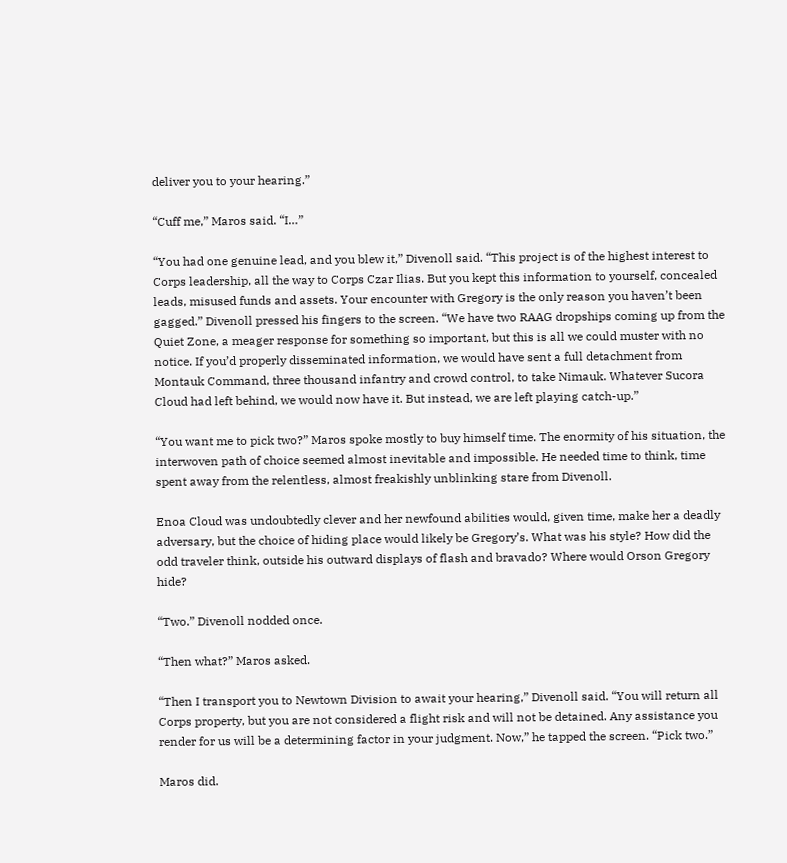deliver you to your hearing.”

“Cuff me,” Maros said. “I…”

“You had one genuine lead, and you blew it,” Divenoll said. “This project is of the highest interest to Corps leadership, all the way to Corps Czar Ilias. But you kept this information to yourself, concealed leads, misused funds and assets. Your encounter with Gregory is the only reason you haven’t been gagged.” Divenoll pressed his fingers to the screen. “We have two RAAG dropships coming up from the Quiet Zone, a meager response for something so important, but this is all we could muster with no notice. If you’d properly disseminated information, we would have sent a full detachment from Montauk Command, three thousand infantry and crowd control, to take Nimauk. Whatever Sucora Cloud had left behind, we would now have it. But instead, we are left playing catch-up.”

“You want me to pick two?” Maros spoke mostly to buy himself time. The enormity of his situation, the interwoven path of choice seemed almost inevitable and impossible. He needed time to think, time spent away from the relentless, almost freakishly unblinking stare from Divenoll.

Enoa Cloud was undoubtedly clever and her newfound abilities would, given time, make her a deadly adversary, but the choice of hiding place would likely be Gregory’s. What was his style? How did the odd traveler think, outside his outward displays of flash and bravado? Where would Orson Gregory hide?

“Two.” Divenoll nodded once.

“Then what?” Maros asked.

“Then I transport you to Newtown Division to await your hearing,” Divenoll said. “You will return all Corps property, but you are not considered a flight risk and will not be detained. Any assistance you render for us will be a determining factor in your judgment. Now,” he tapped the screen. “Pick two.”

Maros did.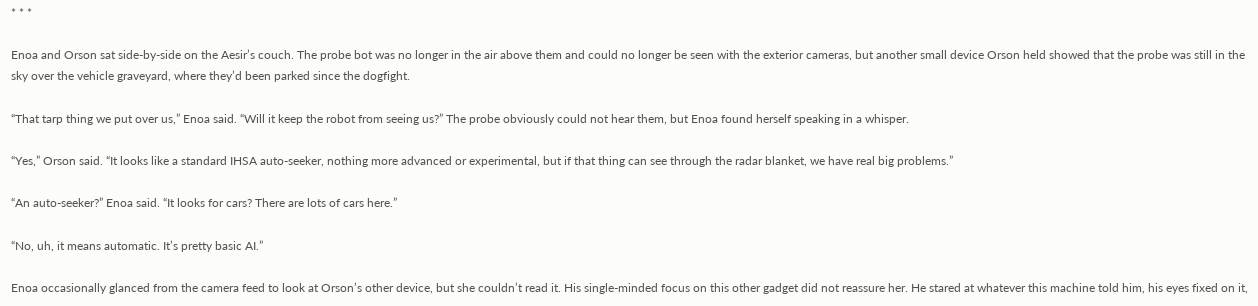* * *

Enoa and Orson sat side-by-side on the Aesir’s couch. The probe bot was no longer in the air above them and could no longer be seen with the exterior cameras, but another small device Orson held showed that the probe was still in the sky over the vehicle graveyard, where they’d been parked since the dogfight.

“That tarp thing we put over us,” Enoa said. “Will it keep the robot from seeing us?” The probe obviously could not hear them, but Enoa found herself speaking in a whisper.

“Yes,” Orson said. “It looks like a standard IHSA auto-seeker, nothing more advanced or experimental, but if that thing can see through the radar blanket, we have real big problems.”

“An auto-seeker?” Enoa said. “It looks for cars? There are lots of cars here.”

“No, uh, it means automatic. It’s pretty basic AI.”

Enoa occasionally glanced from the camera feed to look at Orson’s other device, but she couldn’t read it. His single-minded focus on this other gadget did not reassure her. He stared at whatever this machine told him, his eyes fixed on it,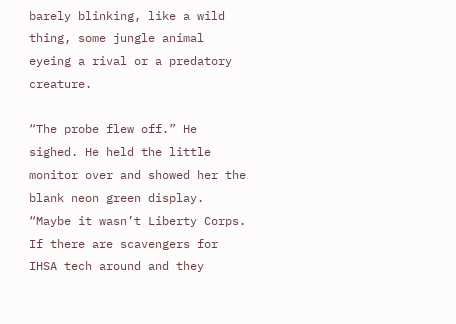barely blinking, like a wild thing, some jungle animal eyeing a rival or a predatory creature.

“The probe flew off.” He sighed. He held the little monitor over and showed her the blank neon green display. “Maybe it wasn’t Liberty Corps. If there are scavengers for IHSA tech around and they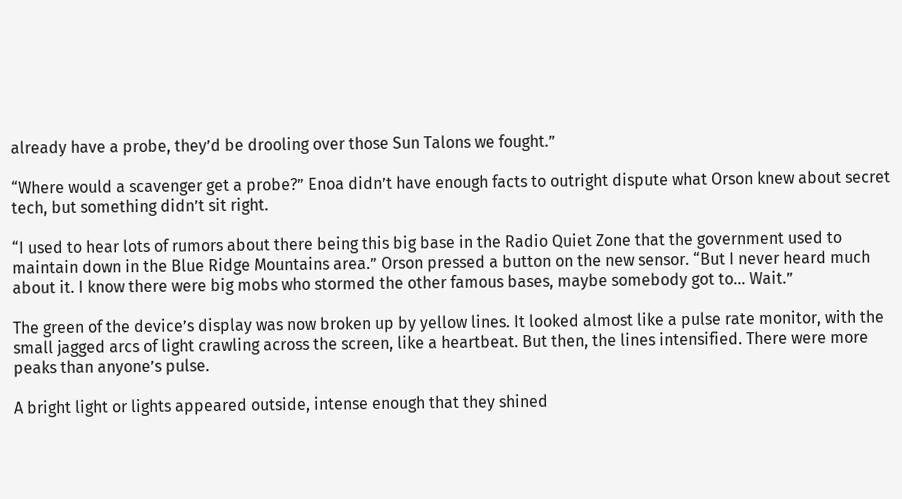already have a probe, they’d be drooling over those Sun Talons we fought.”

“Where would a scavenger get a probe?” Enoa didn’t have enough facts to outright dispute what Orson knew about secret tech, but something didn’t sit right.

“I used to hear lots of rumors about there being this big base in the Radio Quiet Zone that the government used to maintain down in the Blue Ridge Mountains area.” Orson pressed a button on the new sensor. “But I never heard much about it. I know there were big mobs who stormed the other famous bases, maybe somebody got to… Wait.”

The green of the device’s display was now broken up by yellow lines. It looked almost like a pulse rate monitor, with the small jagged arcs of light crawling across the screen, like a heartbeat. But then, the lines intensified. There were more peaks than anyone’s pulse.

A bright light or lights appeared outside, intense enough that they shined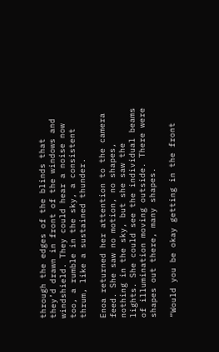through the edges of the blinds that they’d drawn in front of the windows and windshield. They could hear a noise now too, a rumble in the sky, a consistent thrum, like a sustained thunder.

Enoa returned her attention to the camera feed. She saw no motion, no shapes, nothing in the sky, but she saw the lights. She could see the individual beams of illumination moving outside. There were shapes out there, many shapes.

“Would you be okay getting in the front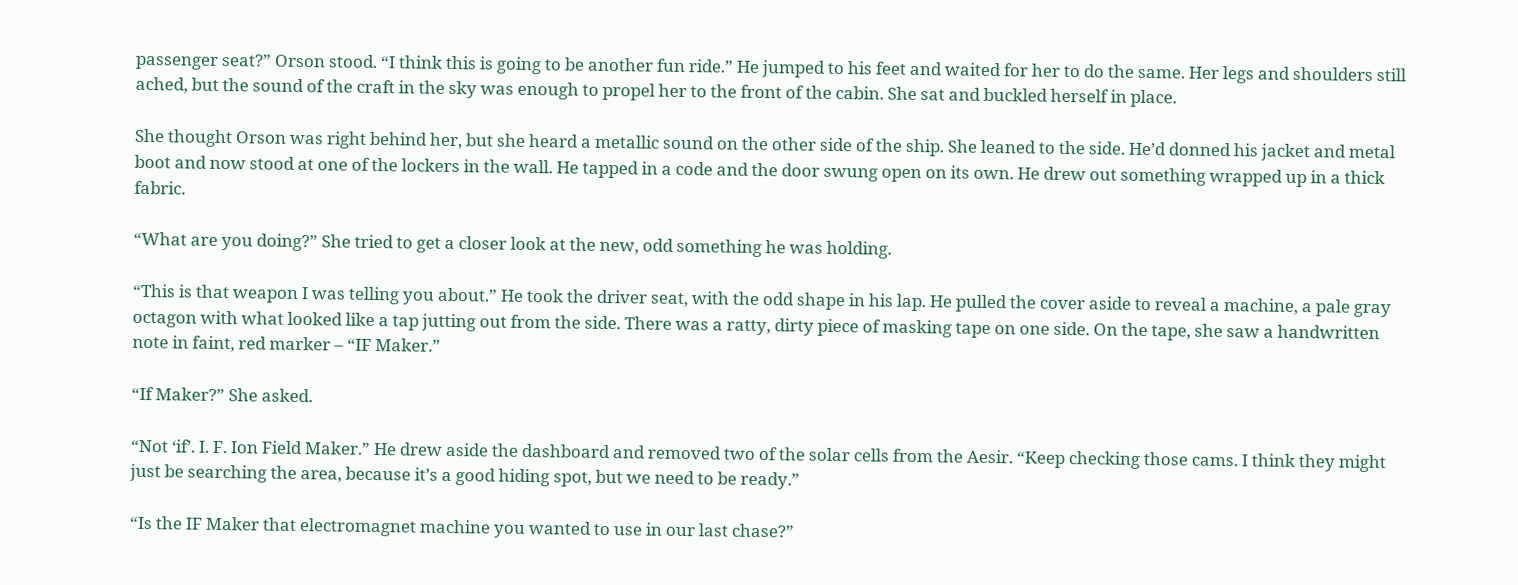passenger seat?” Orson stood. “I think this is going to be another fun ride.” He jumped to his feet and waited for her to do the same. Her legs and shoulders still ached, but the sound of the craft in the sky was enough to propel her to the front of the cabin. She sat and buckled herself in place.

She thought Orson was right behind her, but she heard a metallic sound on the other side of the ship. She leaned to the side. He’d donned his jacket and metal boot and now stood at one of the lockers in the wall. He tapped in a code and the door swung open on its own. He drew out something wrapped up in a thick fabric.

“What are you doing?” She tried to get a closer look at the new, odd something he was holding.

“This is that weapon I was telling you about.” He took the driver seat, with the odd shape in his lap. He pulled the cover aside to reveal a machine, a pale gray octagon with what looked like a tap jutting out from the side. There was a ratty, dirty piece of masking tape on one side. On the tape, she saw a handwritten note in faint, red marker – “IF Maker.”

“If Maker?” She asked.

“Not ‘if’. I. F. Ion Field Maker.” He drew aside the dashboard and removed two of the solar cells from the Aesir. “Keep checking those cams. I think they might just be searching the area, because it’s a good hiding spot, but we need to be ready.”

“Is the IF Maker that electromagnet machine you wanted to use in our last chase?”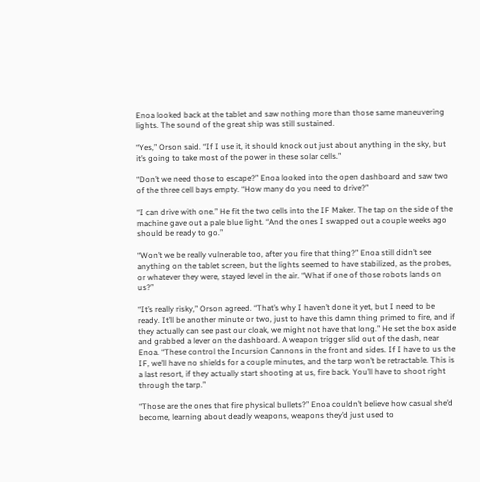Enoa looked back at the tablet and saw nothing more than those same maneuvering lights. The sound of the great ship was still sustained.

“Yes,” Orson said. “If I use it, it should knock out just about anything in the sky, but it’s going to take most of the power in these solar cells.”

“Don’t we need those to escape?” Enoa looked into the open dashboard and saw two of the three cell bays empty. “How many do you need to drive?”

“I can drive with one.” He fit the two cells into the IF Maker. The tap on the side of the machine gave out a pale blue light. “And the ones I swapped out a couple weeks ago should be ready to go.”

“Won’t we be really vulnerable too, after you fire that thing?” Enoa still didn’t see anything on the tablet screen, but the lights seemed to have stabilized, as the probes, or whatever they were, stayed level in the air. “What if one of those robots lands on us?”

“It’s really risky,” Orson agreed. “That’s why I haven’t done it yet, but I need to be ready. It’ll be another minute or two, just to have this damn thing primed to fire, and if they actually can see past our cloak, we might not have that long.” He set the box aside and grabbed a lever on the dashboard. A weapon trigger slid out of the dash, near Enoa. “These control the Incursion Cannons in the front and sides. If I have to us the IF, we’ll have no shields for a couple minutes, and the tarp won’t be retractable. This is a last resort, if they actually start shooting at us, fire back. You’ll have to shoot right through the tarp.”

“Those are the ones that fire physical bullets?” Enoa couldn’t believe how casual she’d become, learning about deadly weapons, weapons they’d just used to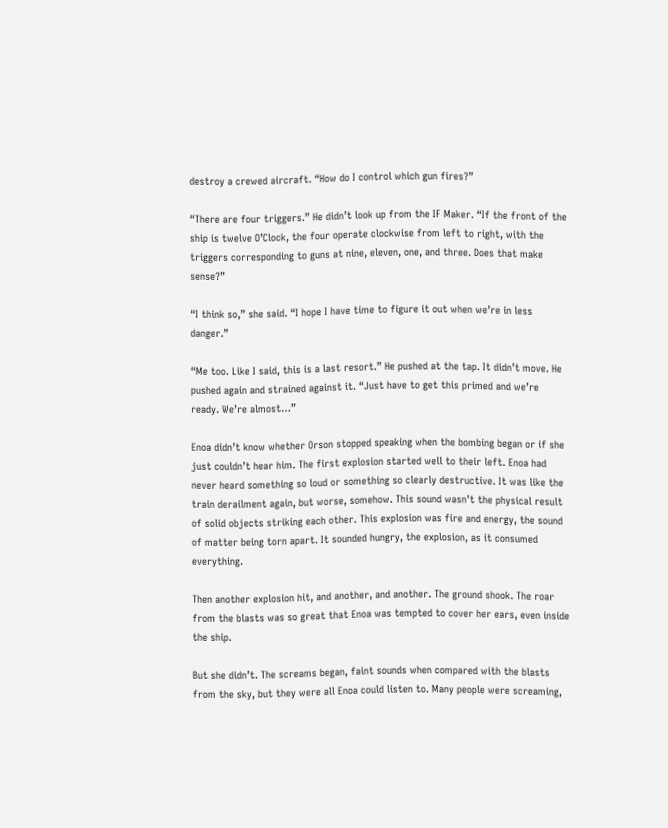destroy a crewed aircraft. “How do I control which gun fires?”

“There are four triggers.” He didn’t look up from the IF Maker. “If the front of the ship is twelve O’Clock, the four operate clockwise from left to right, with the triggers corresponding to guns at nine, eleven, one, and three. Does that make sense?”

“I think so,” she said. “I hope I have time to figure it out when we’re in less danger.”

“Me too. Like I said, this is a last resort.” He pushed at the tap. It didn’t move. He pushed again and strained against it. “Just have to get this primed and we’re ready. We’re almost…”

Enoa didn’t know whether Orson stopped speaking when the bombing began or if she just couldn’t hear him. The first explosion started well to their left. Enoa had never heard something so loud or something so clearly destructive. It was like the train derailment again, but worse, somehow. This sound wasn’t the physical result of solid objects striking each other. This explosion was fire and energy, the sound of matter being torn apart. It sounded hungry, the explosion, as it consumed everything.

Then another explosion hit, and another, and another. The ground shook. The roar from the blasts was so great that Enoa was tempted to cover her ears, even inside the ship.

But she didn’t. The screams began, faint sounds when compared with the blasts from the sky, but they were all Enoa could listen to. Many people were screaming,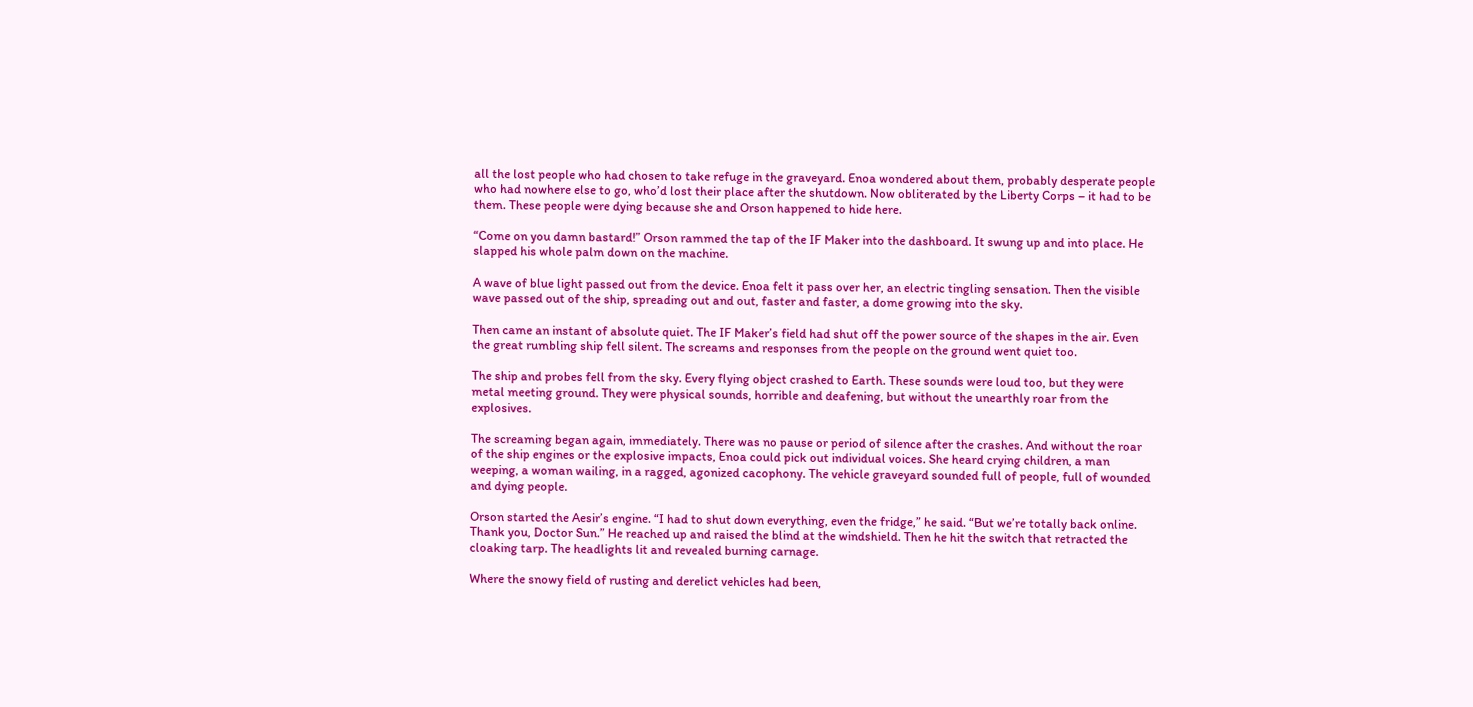all the lost people who had chosen to take refuge in the graveyard. Enoa wondered about them, probably desperate people who had nowhere else to go, who’d lost their place after the shutdown. Now obliterated by the Liberty Corps – it had to be them. These people were dying because she and Orson happened to hide here.

“Come on you damn bastard!” Orson rammed the tap of the IF Maker into the dashboard. It swung up and into place. He slapped his whole palm down on the machine.

A wave of blue light passed out from the device. Enoa felt it pass over her, an electric tingling sensation. Then the visible wave passed out of the ship, spreading out and out, faster and faster, a dome growing into the sky.

Then came an instant of absolute quiet. The IF Maker’s field had shut off the power source of the shapes in the air. Even the great rumbling ship fell silent. The screams and responses from the people on the ground went quiet too.

The ship and probes fell from the sky. Every flying object crashed to Earth. These sounds were loud too, but they were metal meeting ground. They were physical sounds, horrible and deafening, but without the unearthly roar from the explosives.

The screaming began again, immediately. There was no pause or period of silence after the crashes. And without the roar of the ship engines or the explosive impacts, Enoa could pick out individual voices. She heard crying children, a man weeping, a woman wailing, in a ragged, agonized cacophony. The vehicle graveyard sounded full of people, full of wounded and dying people.

Orson started the Aesir’s engine. “I had to shut down everything, even the fridge,” he said. “But we’re totally back online. Thank you, Doctor Sun.” He reached up and raised the blind at the windshield. Then he hit the switch that retracted the cloaking tarp. The headlights lit and revealed burning carnage.

Where the snowy field of rusting and derelict vehicles had been,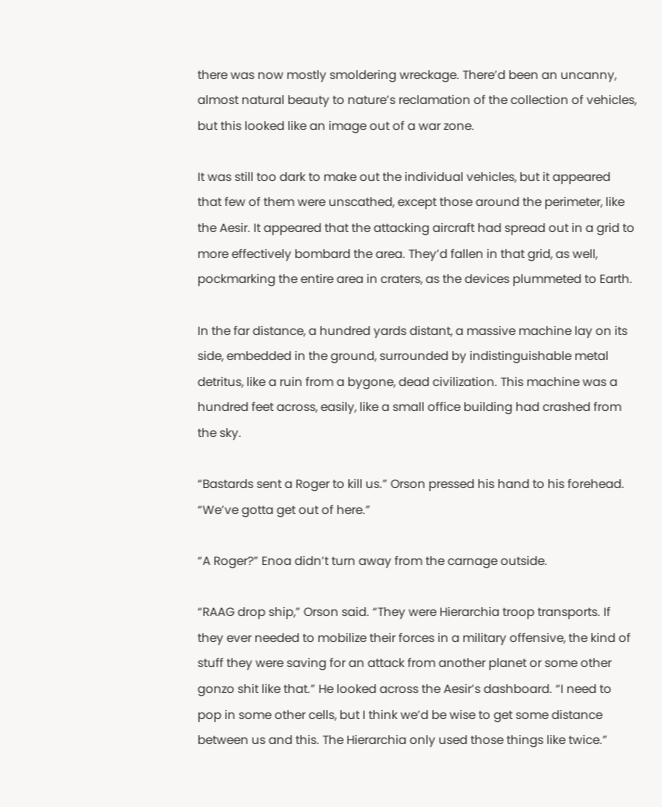there was now mostly smoldering wreckage. There’d been an uncanny, almost natural beauty to nature’s reclamation of the collection of vehicles, but this looked like an image out of a war zone.

It was still too dark to make out the individual vehicles, but it appeared that few of them were unscathed, except those around the perimeter, like the Aesir. It appeared that the attacking aircraft had spread out in a grid to more effectively bombard the area. They’d fallen in that grid, as well, pockmarking the entire area in craters, as the devices plummeted to Earth.

In the far distance, a hundred yards distant, a massive machine lay on its side, embedded in the ground, surrounded by indistinguishable metal detritus, like a ruin from a bygone, dead civilization. This machine was a hundred feet across, easily, like a small office building had crashed from the sky.

“Bastards sent a Roger to kill us.” Orson pressed his hand to his forehead. “We’ve gotta get out of here.”

“A Roger?” Enoa didn’t turn away from the carnage outside.

“RAAG drop ship,” Orson said. “They were Hierarchia troop transports. If they ever needed to mobilize their forces in a military offensive, the kind of stuff they were saving for an attack from another planet or some other gonzo shit like that.” He looked across the Aesir’s dashboard. “I need to pop in some other cells, but I think we’d be wise to get some distance between us and this. The Hierarchia only used those things like twice.”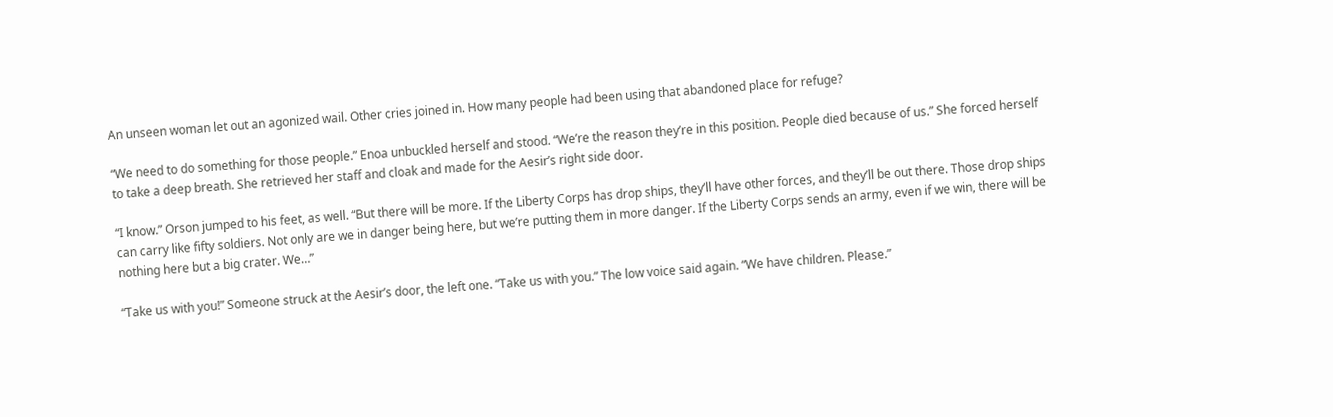An unseen woman let out an agonized wail. Other cries joined in. How many people had been using that abandoned place for refuge?

“We need to do something for those people.” Enoa unbuckled herself and stood. “We’re the reason they’re in this position. People died because of us.” She forced herself to take a deep breath. She retrieved her staff and cloak and made for the Aesir’s right side door.

“I know.” Orson jumped to his feet, as well. “But there will be more. If the Liberty Corps has drop ships, they’ll have other forces, and they’ll be out there. Those drop ships can carry like fifty soldiers. Not only are we in danger being here, but we’re putting them in more danger. If the Liberty Corps sends an army, even if we win, there will be nothing here but a big crater. We…”

“Take us with you!” Someone struck at the Aesir’s door, the left one. “Take us with you.” The low voice said again. “We have children. Please.”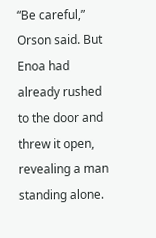“Be careful,” Orson said. But Enoa had already rushed to the door and threw it open, revealing a man standing alone.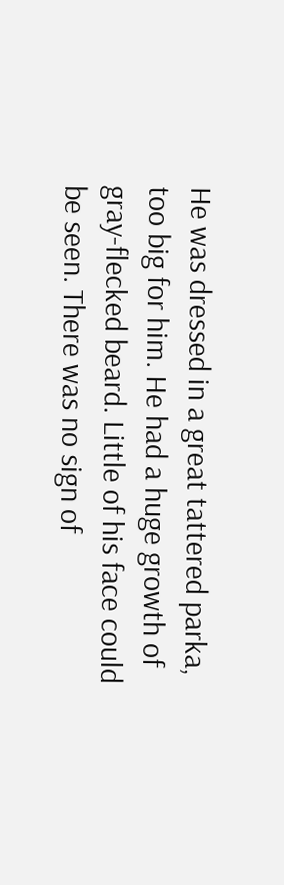He was dressed in a great tattered parka, too big for him. He had a huge growth of gray-flecked beard. Little of his face could be seen. There was no sign of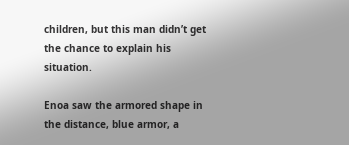children, but this man didn’t get the chance to explain his situation.

Enoa saw the armored shape in the distance, blue armor, a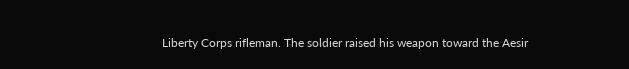Liberty Corps rifleman. The soldier raised his weapon toward the Aesir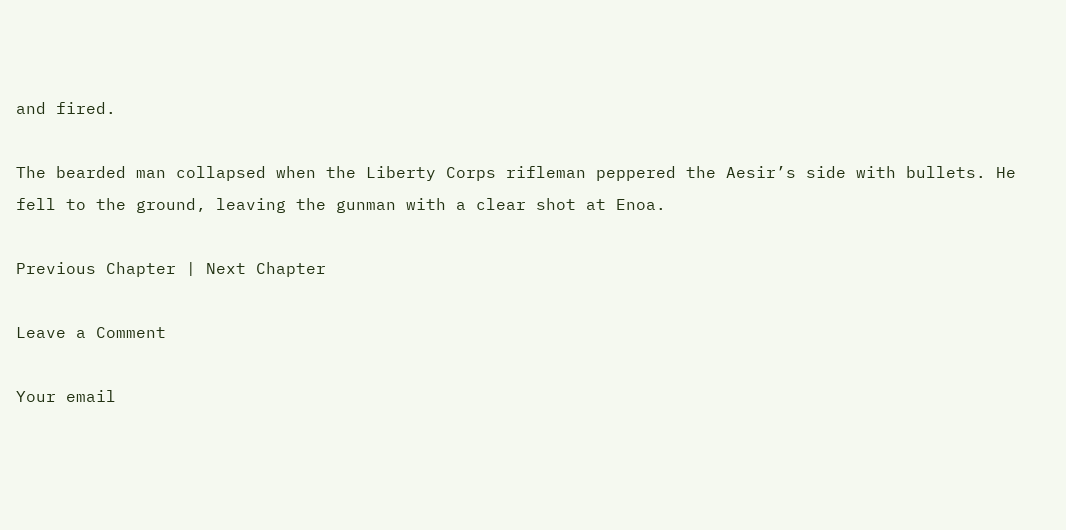and fired.

The bearded man collapsed when the Liberty Corps rifleman peppered the Aesir’s side with bullets. He fell to the ground, leaving the gunman with a clear shot at Enoa.

Previous Chapter | Next Chapter

Leave a Comment

Your email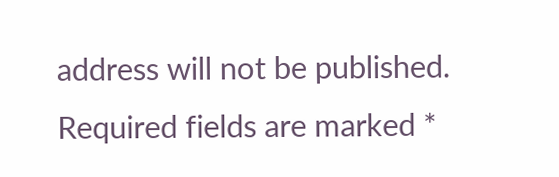address will not be published. Required fields are marked *